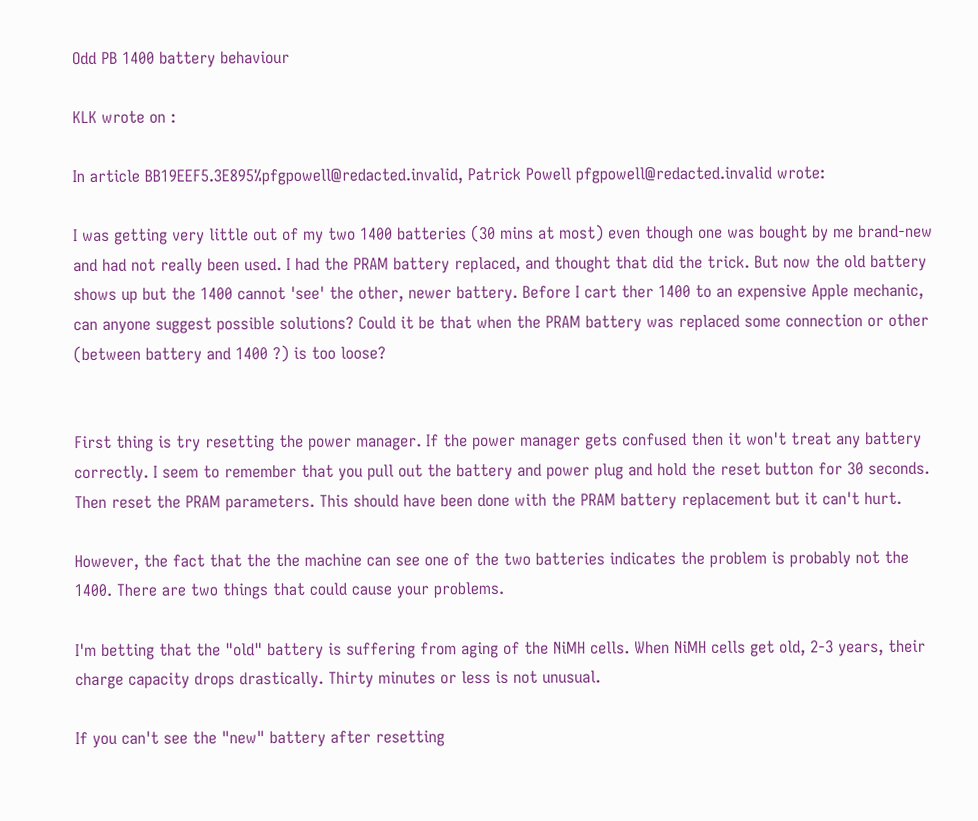Odd PB 1400 battery behaviour

KLK wrote on :

In article BB19EEF5.3E895%pfgpowell@redacted.invalid, Patrick Powell pfgpowell@redacted.invalid wrote:

I was getting very little out of my two 1400 batteries (30 mins at most) even though one was bought by me brand-new and had not really been used. I had the PRAM battery replaced, and thought that did the trick. But now the old battery shows up but the 1400 cannot 'see' the other, newer battery. Before I cart ther 1400 to an expensive Apple mechanic, can anyone suggest possible solutions? Could it be that when the PRAM battery was replaced some connection or other (between battery and 1400 ?) is too loose?


First thing is try resetting the power manager. If the power manager gets confused then it won't treat any battery correctly. I seem to remember that you pull out the battery and power plug and hold the reset button for 30 seconds. Then reset the PRAM parameters. This should have been done with the PRAM battery replacement but it can't hurt.

However, the fact that the the machine can see one of the two batteries indicates the problem is probably not the 1400. There are two things that could cause your problems.

I'm betting that the "old" battery is suffering from aging of the NiMH cells. When NiMH cells get old, 2-3 years, their charge capacity drops drastically. Thirty minutes or less is not unusual.

If you can't see the "new" battery after resetting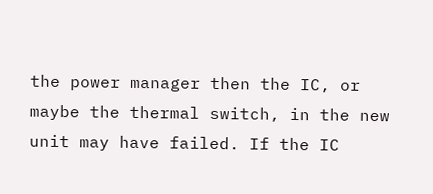the power manager then the IC, or maybe the thermal switch, in the new unit may have failed. If the IC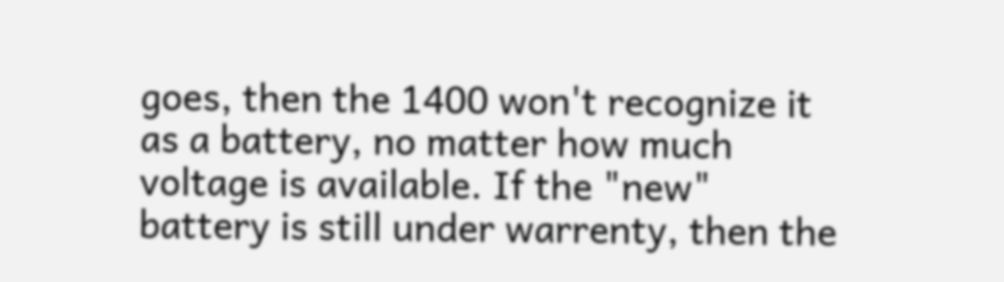goes, then the 1400 won't recognize it as a battery, no matter how much voltage is available. If the "new" battery is still under warrenty, then the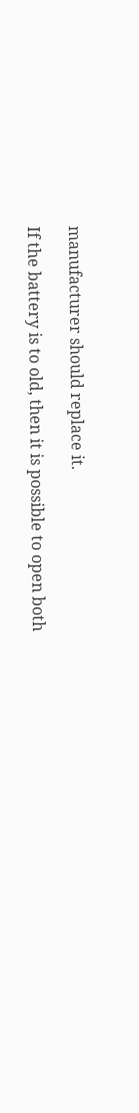manufacturer should replace it.

If the battery is to old, then it is possible to open both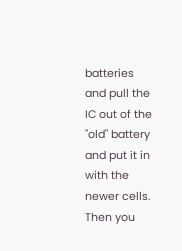batteries and pull the IC out of the "old" battery and put it in with the newer cells. Then you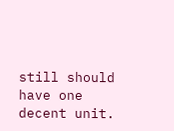still should have one decent unit.